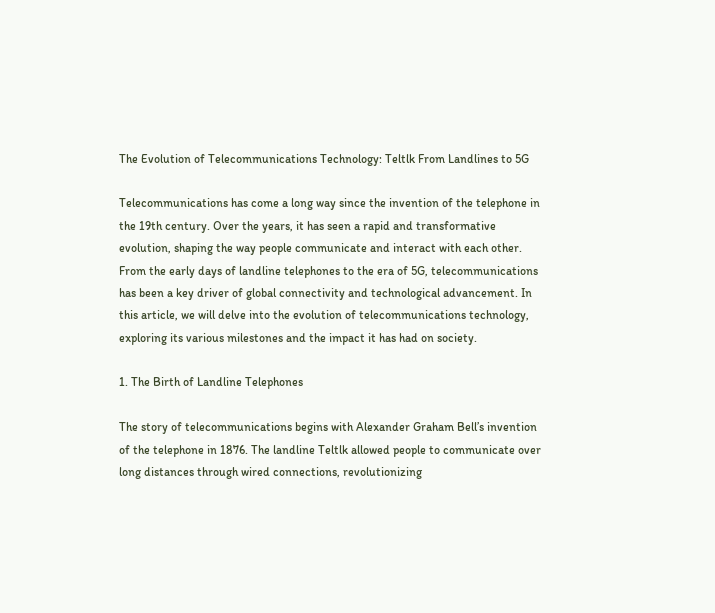The Evolution of Telecommunications Technology: Teltlk From Landlines to 5G

Telecommunications has come a long way since the invention of the telephone in the 19th century. Over the years, it has seen a rapid and transformative evolution, shaping the way people communicate and interact with each other. From the early days of landline telephones to the era of 5G, telecommunications has been a key driver of global connectivity and technological advancement. In this article, we will delve into the evolution of telecommunications technology, exploring its various milestones and the impact it has had on society.

1. The Birth of Landline Telephones

The story of telecommunications begins with Alexander Graham Bell’s invention of the telephone in 1876. The landline Teltlk allowed people to communicate over long distances through wired connections, revolutionizing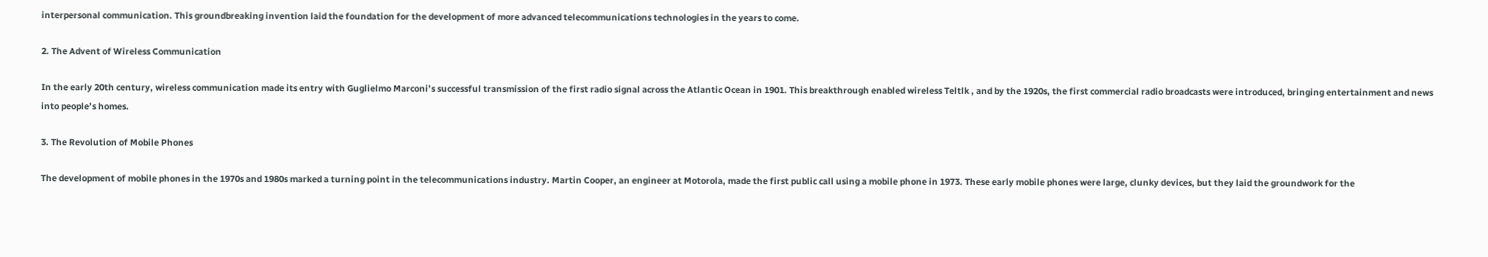interpersonal communication. This groundbreaking invention laid the foundation for the development of more advanced telecommunications technologies in the years to come.

2. The Advent of Wireless Communication

In the early 20th century, wireless communication made its entry with Guglielmo Marconi’s successful transmission of the first radio signal across the Atlantic Ocean in 1901. This breakthrough enabled wireless Teltlk , and by the 1920s, the first commercial radio broadcasts were introduced, bringing entertainment and news into people’s homes.

3. The Revolution of Mobile Phones

The development of mobile phones in the 1970s and 1980s marked a turning point in the telecommunications industry. Martin Cooper, an engineer at Motorola, made the first public call using a mobile phone in 1973. These early mobile phones were large, clunky devices, but they laid the groundwork for the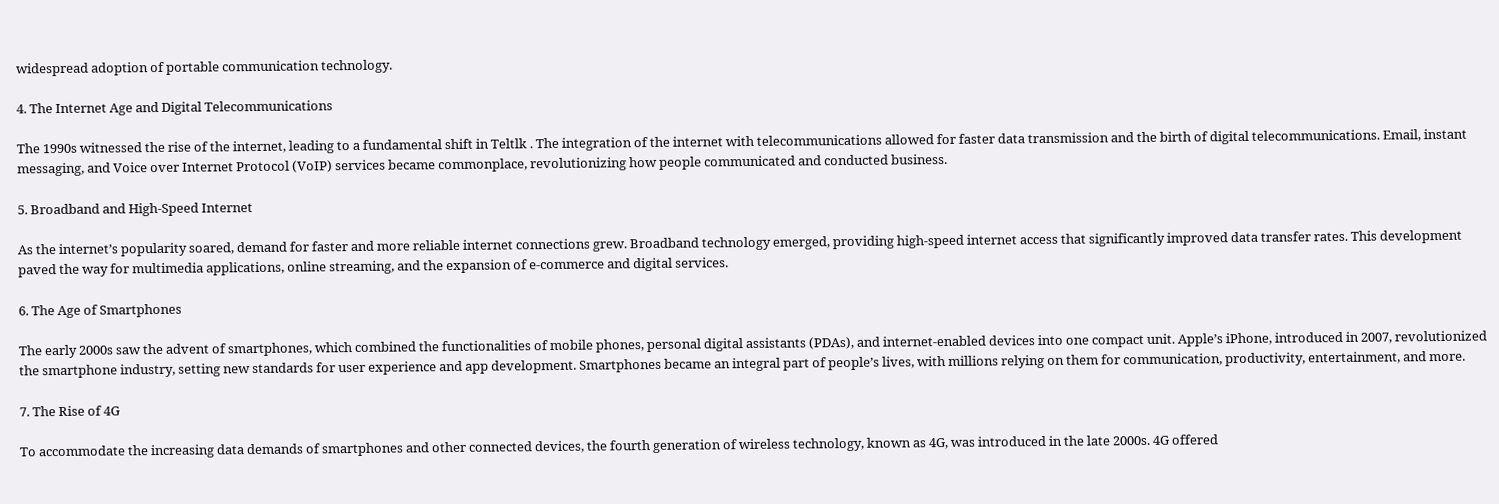widespread adoption of portable communication technology.

4. The Internet Age and Digital Telecommunications

The 1990s witnessed the rise of the internet, leading to a fundamental shift in Teltlk . The integration of the internet with telecommunications allowed for faster data transmission and the birth of digital telecommunications. Email, instant messaging, and Voice over Internet Protocol (VoIP) services became commonplace, revolutionizing how people communicated and conducted business.

5. Broadband and High-Speed Internet

As the internet’s popularity soared, demand for faster and more reliable internet connections grew. Broadband technology emerged, providing high-speed internet access that significantly improved data transfer rates. This development paved the way for multimedia applications, online streaming, and the expansion of e-commerce and digital services.

6. The Age of Smartphones

The early 2000s saw the advent of smartphones, which combined the functionalities of mobile phones, personal digital assistants (PDAs), and internet-enabled devices into one compact unit. Apple’s iPhone, introduced in 2007, revolutionized the smartphone industry, setting new standards for user experience and app development. Smartphones became an integral part of people’s lives, with millions relying on them for communication, productivity, entertainment, and more.

7. The Rise of 4G

To accommodate the increasing data demands of smartphones and other connected devices, the fourth generation of wireless technology, known as 4G, was introduced in the late 2000s. 4G offered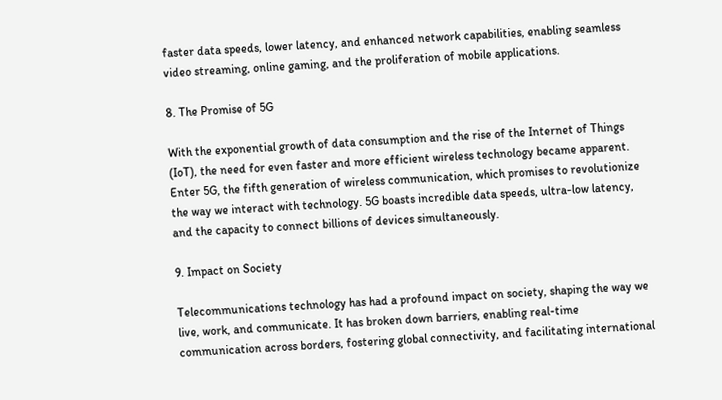faster data speeds, lower latency, and enhanced network capabilities, enabling seamless video streaming, online gaming, and the proliferation of mobile applications.

8. The Promise of 5G

With the exponential growth of data consumption and the rise of the Internet of Things (IoT), the need for even faster and more efficient wireless technology became apparent. Enter 5G, the fifth generation of wireless communication, which promises to revolutionize the way we interact with technology. 5G boasts incredible data speeds, ultra-low latency, and the capacity to connect billions of devices simultaneously.

9. Impact on Society

Telecommunications technology has had a profound impact on society, shaping the way we live, work, and communicate. It has broken down barriers, enabling real-time communication across borders, fostering global connectivity, and facilitating international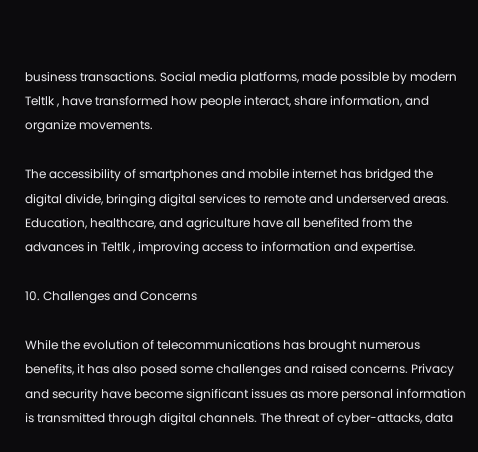business transactions. Social media platforms, made possible by modern Teltlk , have transformed how people interact, share information, and organize movements.

The accessibility of smartphones and mobile internet has bridged the digital divide, bringing digital services to remote and underserved areas. Education, healthcare, and agriculture have all benefited from the advances in Teltlk , improving access to information and expertise.

10. Challenges and Concerns

While the evolution of telecommunications has brought numerous benefits, it has also posed some challenges and raised concerns. Privacy and security have become significant issues as more personal information is transmitted through digital channels. The threat of cyber-attacks, data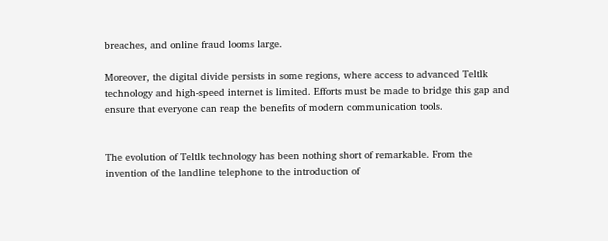breaches, and online fraud looms large.

Moreover, the digital divide persists in some regions, where access to advanced Teltlk technology and high-speed internet is limited. Efforts must be made to bridge this gap and ensure that everyone can reap the benefits of modern communication tools.


The evolution of Teltlk technology has been nothing short of remarkable. From the invention of the landline telephone to the introduction of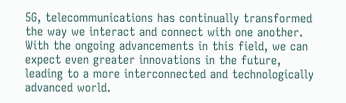5G, telecommunications has continually transformed the way we interact and connect with one another. With the ongoing advancements in this field, we can expect even greater innovations in the future, leading to a more interconnected and technologically advanced world.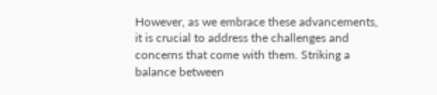However, as we embrace these advancements, it is crucial to address the challenges and concerns that come with them. Striking a balance between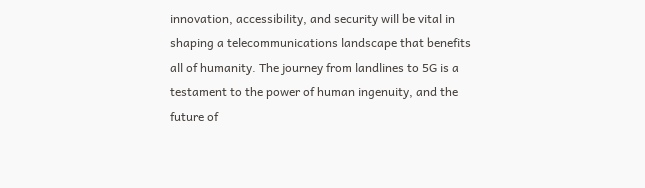innovation, accessibility, and security will be vital in shaping a telecommunications landscape that benefits all of humanity. The journey from landlines to 5G is a testament to the power of human ingenuity, and the future of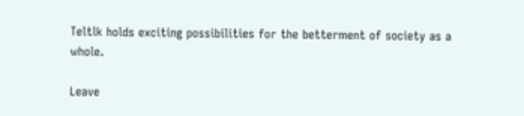Teltlk holds exciting possibilities for the betterment of society as a whole.

Leave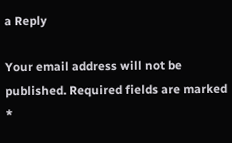a Reply

Your email address will not be published. Required fields are marked *